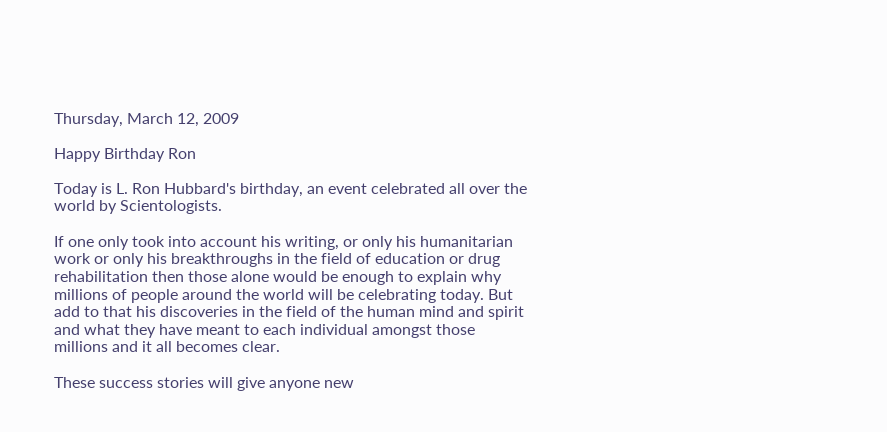Thursday, March 12, 2009

Happy Birthday Ron

Today is L. Ron Hubbard's birthday, an event celebrated all over the world by Scientologists.

If one only took into account his writing, or only his humanitarian work or only his breakthroughs in the field of education or drug rehabilitation then those alone would be enough to explain why millions of people around the world will be celebrating today. But add to that his discoveries in the field of the human mind and spirit and what they have meant to each individual amongst those millions and it all becomes clear.

These success stories will give anyone new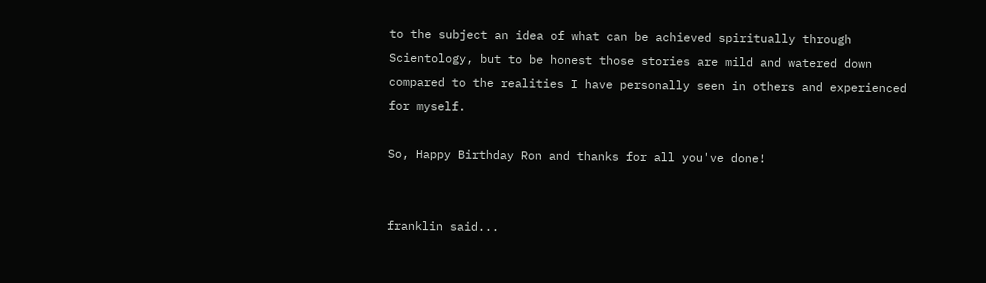to the subject an idea of what can be achieved spiritually through Scientology, but to be honest those stories are mild and watered down compared to the realities I have personally seen in others and experienced for myself.

So, Happy Birthday Ron and thanks for all you've done!


franklin said...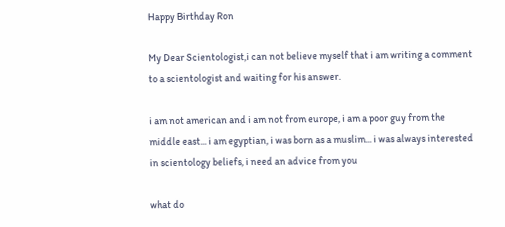Happy Birthday Ron

My Dear Scientologist,i can not believe myself that i am writing a comment to a scientologist and waiting for his answer.

i am not american and i am not from europe, i am a poor guy from the middle east... i am egyptian, i was born as a muslim... i was always interested in scientology beliefs, i need an advice from you

what do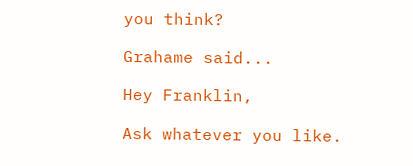you think?

Grahame said...

Hey Franklin,

Ask whatever you like.